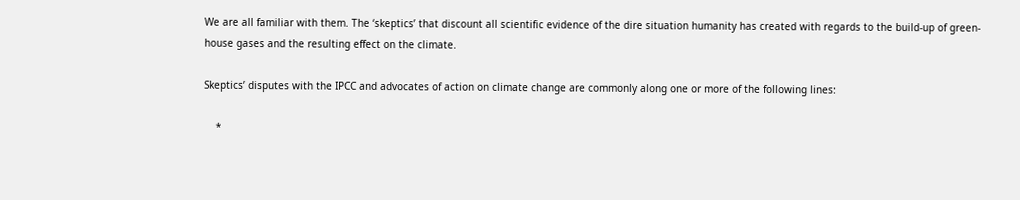We are all familiar with them. The ‘skeptics’ that discount all scientific evidence of the dire situation humanity has created with regards to the build-up of green-house gases and the resulting effect on the climate.

Skeptics’ disputes with the IPCC and advocates of action on climate change are commonly along one or more of the following lines:

    *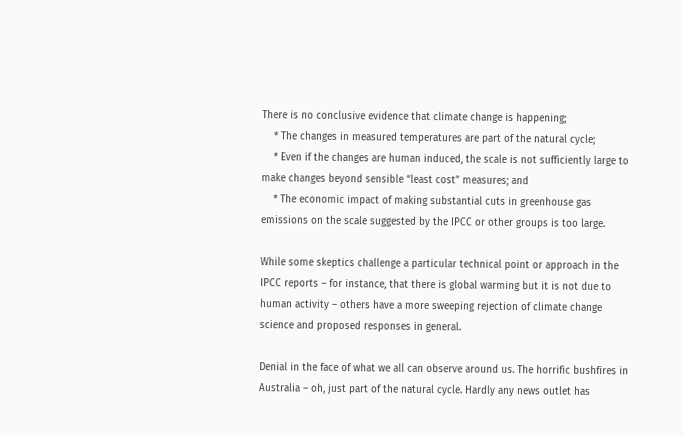There is no conclusive evidence that climate change is happening;
    * The changes in measured temperatures are part of the natural cycle;
    * Even if the changes are human induced, the scale is not sufficiently large to make changes beyond sensible “least cost” measures; and
    * The economic impact of making substantial cuts in greenhouse gas emissions on the scale suggested by the IPCC or other groups is too large.

While some skeptics challenge a particular technical point or approach in the IPCC reports – for instance, that there is global warming but it is not due to human activity – others have a more sweeping rejection of climate change science and proposed responses in general.

Denial in the face of what we all can observe around us. The horrific bushfires in Australia – oh, just part of the natural cycle. Hardly any news outlet has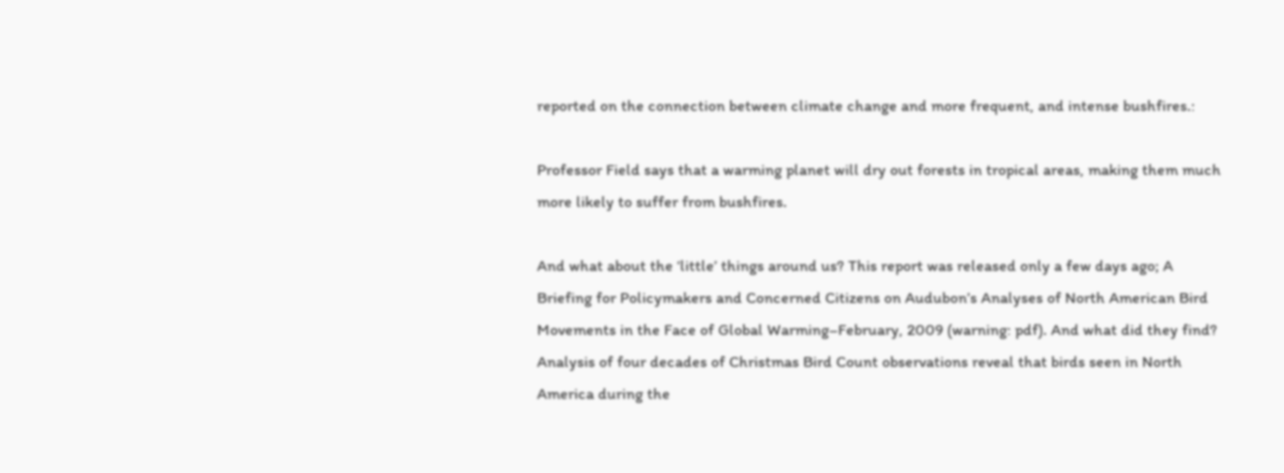reported on the connection between climate change and more frequent, and intense bushfires.:

Professor Field says that a warming planet will dry out forests in tropical areas, making them much more likely to suffer from bushfires.

And what about the ‘little’ things around us? This report was released only a few days ago; A Briefing for Policymakers and Concerned Citizens on Audubon’s Analyses of North American Bird Movements in the Face of Global Warming–February, 2009 (warning: pdf). And what did they find?
Analysis of four decades of Christmas Bird Count observations reveal that birds seen in North America during the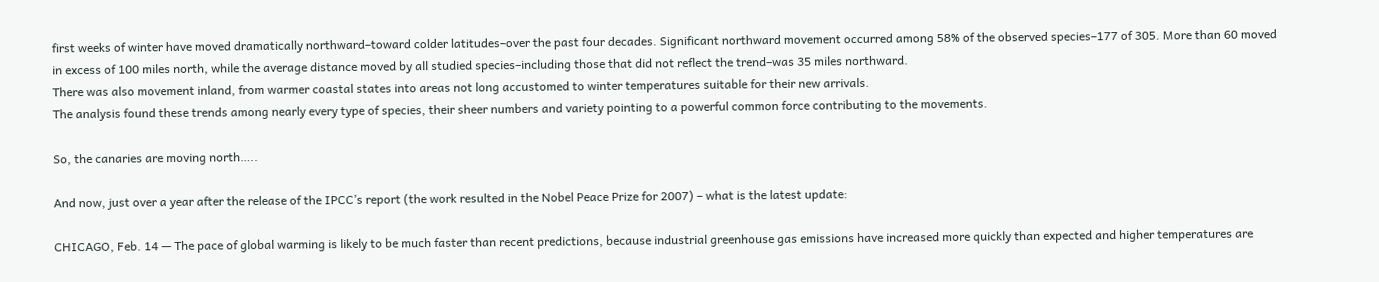first weeks of winter have moved dramatically northward–toward colder latitudes–over the past four decades. Significant northward movement occurred among 58% of the observed species–177 of 305. More than 60 moved in excess of 100 miles north, while the average distance moved by all studied species–including those that did not reflect the trend–was 35 miles northward.
There was also movement inland, from warmer coastal states into areas not long accustomed to winter temperatures suitable for their new arrivals.
The analysis found these trends among nearly every type of species, their sheer numbers and variety pointing to a powerful common force contributing to the movements.

So, the canaries are moving north…..

And now, just over a year after the release of the IPCC’s report (the work resulted in the Nobel Peace Prize for 2007) – what is the latest update:

CHICAGO, Feb. 14 — The pace of global warming is likely to be much faster than recent predictions, because industrial greenhouse gas emissions have increased more quickly than expected and higher temperatures are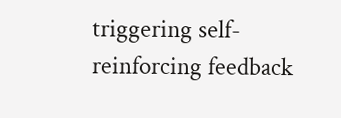triggering self-reinforcing feedback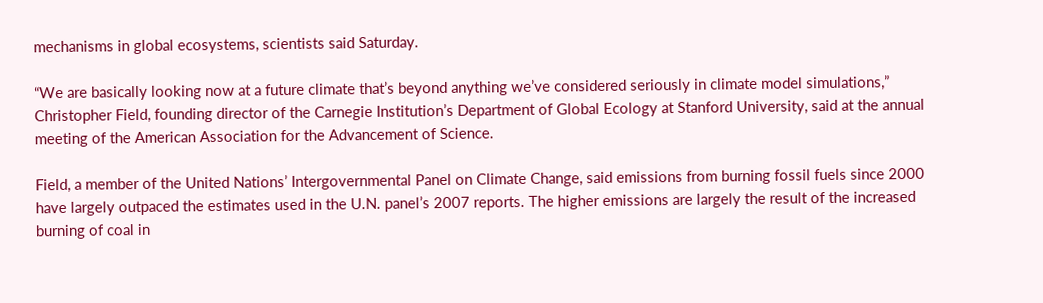mechanisms in global ecosystems, scientists said Saturday.

“We are basically looking now at a future climate that’s beyond anything we’ve considered seriously in climate model simulations,” Christopher Field, founding director of the Carnegie Institution’s Department of Global Ecology at Stanford University, said at the annual meeting of the American Association for the Advancement of Science.

Field, a member of the United Nations’ Intergovernmental Panel on Climate Change, said emissions from burning fossil fuels since 2000 have largely outpaced the estimates used in the U.N. panel’s 2007 reports. The higher emissions are largely the result of the increased burning of coal in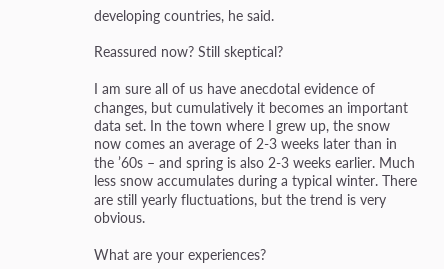developing countries, he said.

Reassured now? Still skeptical?

I am sure all of us have anecdotal evidence of changes, but cumulatively it becomes an important data set. In the town where I grew up, the snow now comes an average of 2-3 weeks later than in the ’60s – and spring is also 2-3 weeks earlier. Much less snow accumulates during a typical winter. There are still yearly fluctuations, but the trend is very obvious.

What are your experiences?